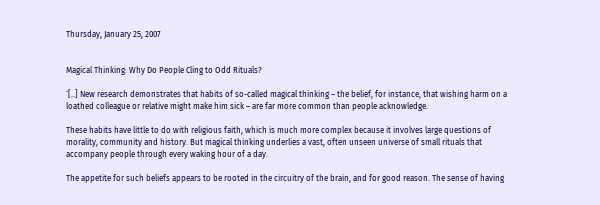Thursday, January 25, 2007


Magical Thinking: Why Do People Cling to Odd Rituals?

`[..] New research demonstrates that habits of so-called magical thinking – the belief, for instance, that wishing harm on a loathed colleague or relative might make him sick – are far more common than people acknowledge.

These habits have little to do with religious faith, which is much more complex because it involves large questions of morality, community and history. But magical thinking underlies a vast, often unseen universe of small rituals that accompany people through every waking hour of a day.

The appetite for such beliefs appears to be rooted in the circuitry of the brain, and for good reason. The sense of having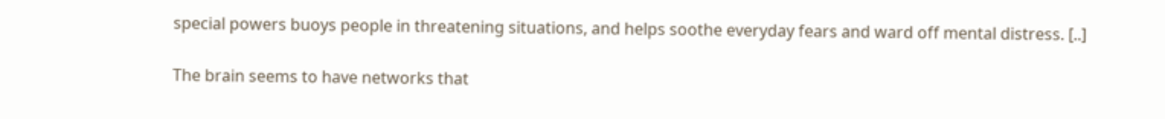special powers buoys people in threatening situations, and helps soothe everyday fears and ward off mental distress. [..]

The brain seems to have networks that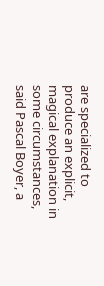are specialized to produce an explicit, magical explanation in some circumstances, said Pascal Boyer, a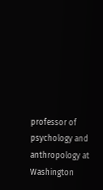professor of psychology and anthropology at Washington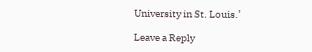University in St. Louis.’

Leave a Reply